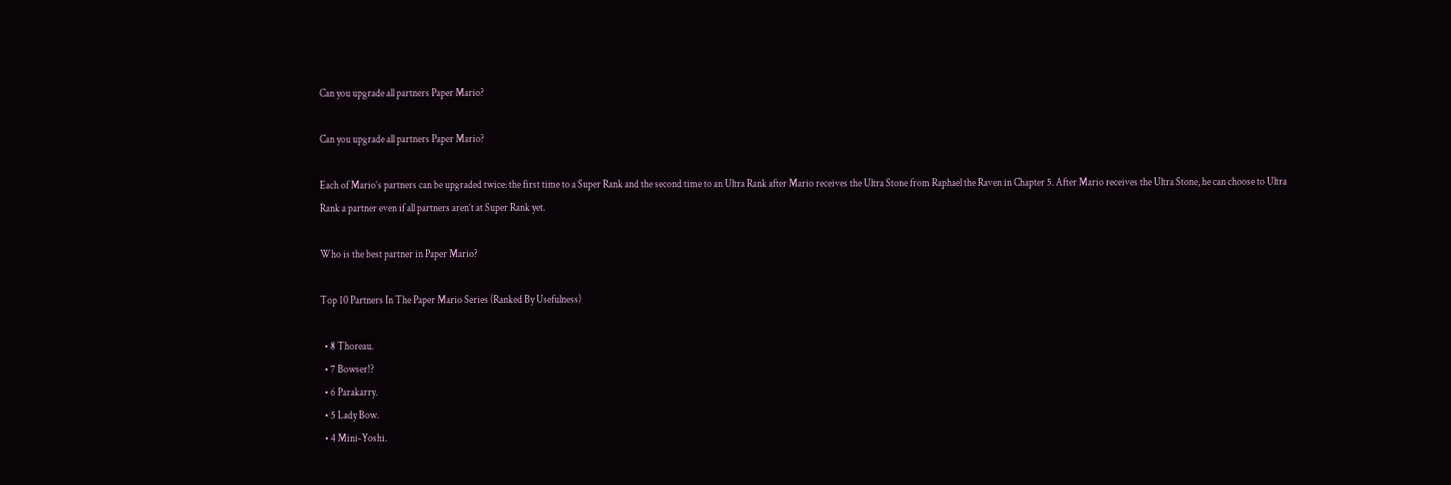Can you upgrade all partners Paper Mario?

Can you upgrade all partners Paper Mario?

Each of Mario’s partners can be upgraded twice: the first time to a Super Rank and the second time to an Ultra Rank after Mario receives the Ultra Stone from Raphael the Raven in Chapter 5. After Mario receives the Ultra Stone, he can choose to Ultra Rank a partner even if all partners aren’t at Super Rank yet.

Who is the best partner in Paper Mario?

Top 10 Partners In The Paper Mario Series (Ranked By Usefulness)

  • 8 Thoreau.
  • 7 Bowser!?
  • 6 Parakarry.
  • 5 Lady Bow.
  • 4 Mini-Yoshi.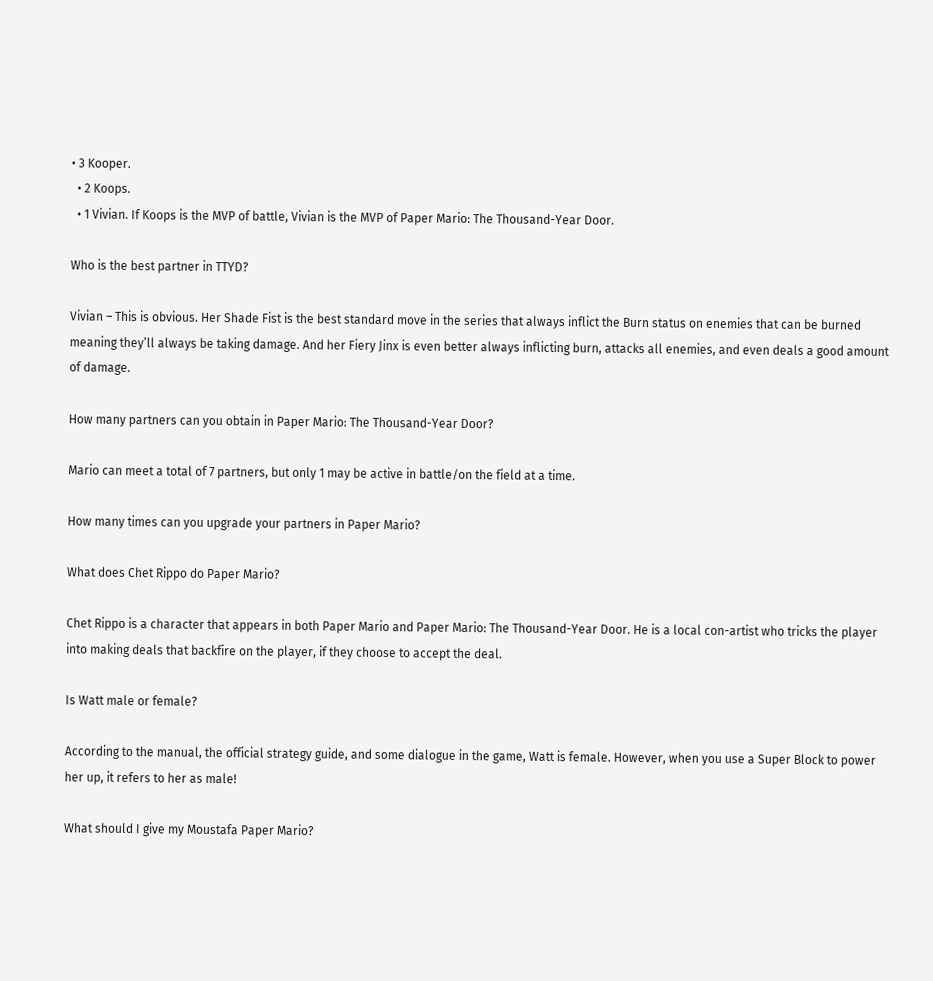• 3 Kooper.
  • 2 Koops.
  • 1 Vivian. If Koops is the MVP of battle, Vivian is the MVP of Paper Mario: The Thousand-Year Door.

Who is the best partner in TTYD?

Vivian – This is obvious. Her Shade Fist is the best standard move in the series that always inflict the Burn status on enemies that can be burned meaning they’ll always be taking damage. And her Fiery Jinx is even better always inflicting burn, attacks all enemies, and even deals a good amount of damage.

How many partners can you obtain in Paper Mario: The Thousand-Year Door?

Mario can meet a total of 7 partners, but only 1 may be active in battle/on the field at a time.

How many times can you upgrade your partners in Paper Mario?

What does Chet Rippo do Paper Mario?

Chet Rippo is a character that appears in both Paper Mario and Paper Mario: The Thousand-Year Door. He is a local con-artist who tricks the player into making deals that backfire on the player, if they choose to accept the deal.

Is Watt male or female?

According to the manual, the official strategy guide, and some dialogue in the game, Watt is female. However, when you use a Super Block to power her up, it refers to her as male!

What should I give my Moustafa Paper Mario?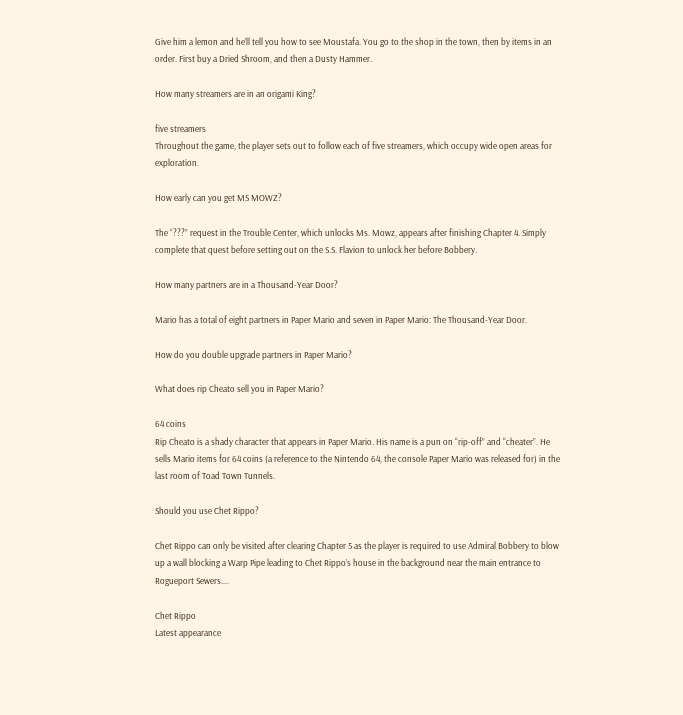Give him a lemon and he’ll tell you how to see Moustafa. You go to the shop in the town, then by items in an order. First buy a Dried Shroom, and then a Dusty Hammer.

How many streamers are in an origami King?

five streamers
Throughout the game, the player sets out to follow each of five streamers, which occupy wide open areas for exploration.

How early can you get MS MOWZ?

The “???” request in the Trouble Center, which unlocks Ms. Mowz, appears after finishing Chapter 4. Simply complete that quest before setting out on the S.S. Flavion to unlock her before Bobbery.

How many partners are in a Thousand-Year Door?

Mario has a total of eight partners in Paper Mario and seven in Paper Mario: The Thousand-Year Door.

How do you double upgrade partners in Paper Mario?

What does rip Cheato sell you in Paper Mario?

64 coins
Rip Cheato is a shady character that appears in Paper Mario. His name is a pun on “rip-off” and “cheater”. He sells Mario items for 64 coins (a reference to the Nintendo 64, the console Paper Mario was released for) in the last room of Toad Town Tunnels.

Should you use Chet Rippo?

Chet Rippo can only be visited after clearing Chapter 5 as the player is required to use Admiral Bobbery to blow up a wall blocking a Warp Pipe leading to Chet Rippo’s house in the background near the main entrance to Rogueport Sewers….

Chet Rippo
Latest appearance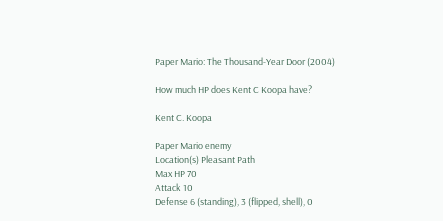Paper Mario: The Thousand-Year Door (2004)

How much HP does Kent C Koopa have?

Kent C. Koopa

Paper Mario enemy
Location(s) Pleasant Path
Max HP 70
Attack 10
Defense 6 (standing), 3 (flipped, shell), 0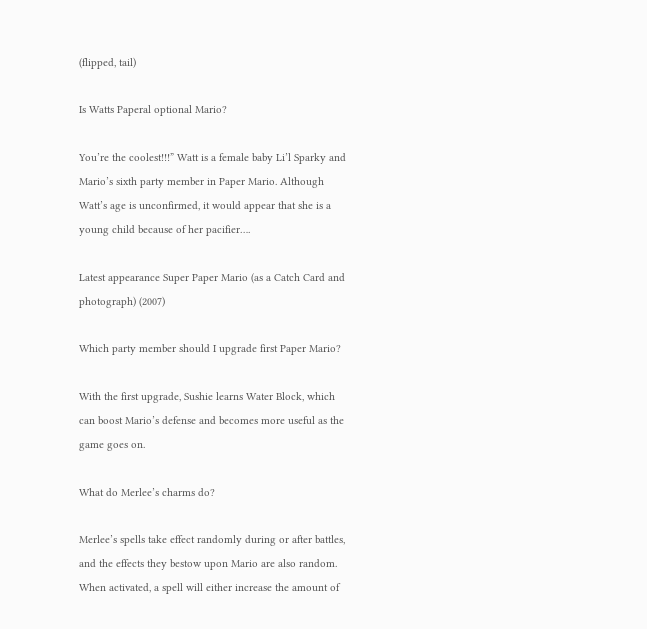(flipped, tail)

Is Watts Paperal optional Mario?

You’re the coolest!!!” Watt is a female baby Li’l Sparky and Mario’s sixth party member in Paper Mario. Although Watt’s age is unconfirmed, it would appear that she is a young child because of her pacifier….

Latest appearance Super Paper Mario (as a Catch Card and photograph) (2007)

Which party member should I upgrade first Paper Mario?

With the first upgrade, Sushie learns Water Block, which can boost Mario’s defense and becomes more useful as the game goes on.

What do Merlee’s charms do?

Merlee’s spells take effect randomly during or after battles, and the effects they bestow upon Mario are also random. When activated, a spell will either increase the amount of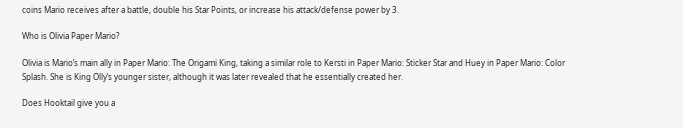coins Mario receives after a battle, double his Star Points, or increase his attack/defense power by 3.

Who is Olivia Paper Mario?

Olivia is Mario’s main ally in Paper Mario: The Origami King, taking a similar role to Kersti in Paper Mario: Sticker Star and Huey in Paper Mario: Color Splash. She is King Olly’s younger sister, although it was later revealed that he essentially created her.

Does Hooktail give you a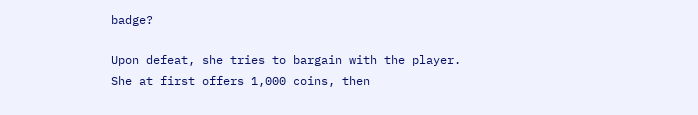badge?

Upon defeat, she tries to bargain with the player. She at first offers 1,000 coins, then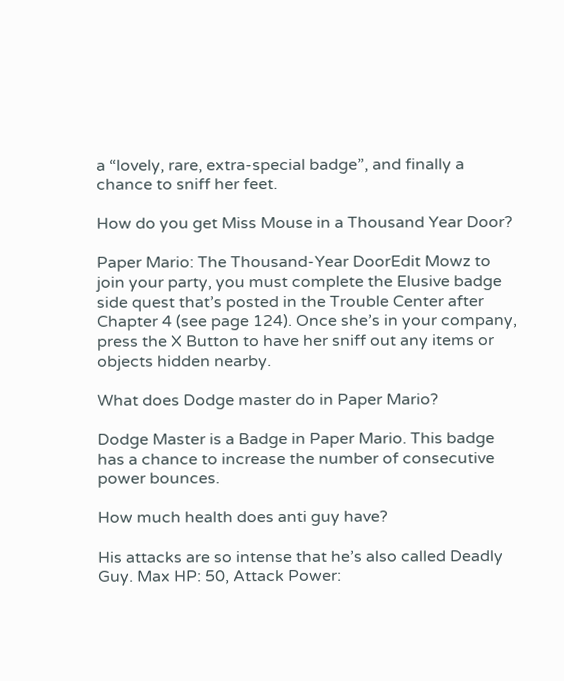a “lovely, rare, extra-special badge”, and finally a chance to sniff her feet.

How do you get Miss Mouse in a Thousand Year Door?

Paper Mario: The Thousand-Year DoorEdit Mowz to join your party, you must complete the Elusive badge side quest that’s posted in the Trouble Center after Chapter 4 (see page 124). Once she’s in your company, press the X Button to have her sniff out any items or objects hidden nearby.

What does Dodge master do in Paper Mario?

Dodge Master is a Badge in Paper Mario. This badge has a chance to increase the number of consecutive power bounces.

How much health does anti guy have?

His attacks are so intense that he’s also called Deadly Guy. Max HP: 50, Attack Power: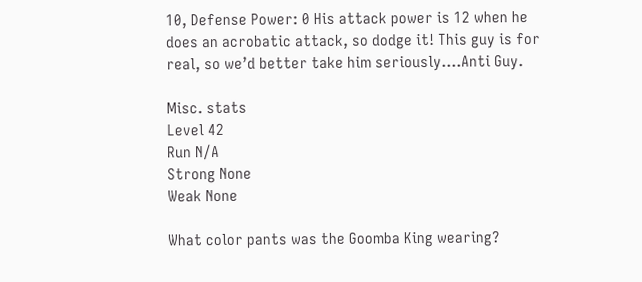10, Defense Power: 0 His attack power is 12 when he does an acrobatic attack, so dodge it! This guy is for real, so we’d better take him seriously….Anti Guy.

Misc. stats
Level 42
Run N/A
Strong None
Weak None

What color pants was the Goomba King wearing?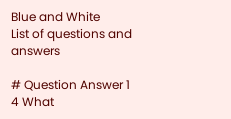Blue and White
List of questions and answers

# Question Answer 1
4 What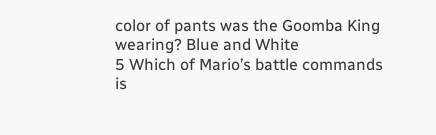color of pants was the Goomba King wearing? Blue and White
5 Which of Mario’s battle commands is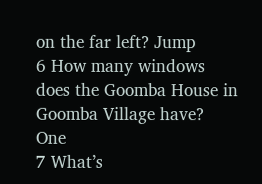on the far left? Jump
6 How many windows does the Goomba House in Goomba Village have? One
7 What’s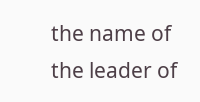the name of the leader of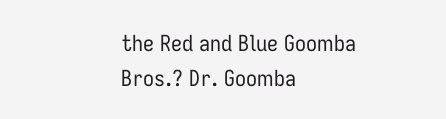the Red and Blue Goomba Bros.? Dr. Goomba